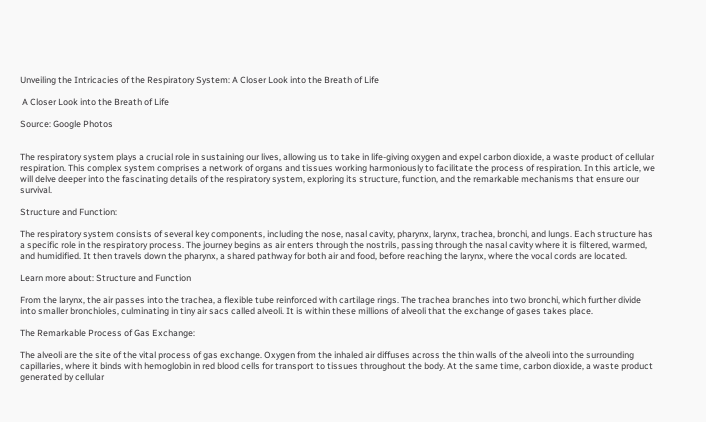Unveiling the Intricacies of the Respiratory System: A Closer Look into the Breath of Life

 A Closer Look into the Breath of Life

Source: Google Photos


The respiratory system plays a crucial role in sustaining our lives, allowing us to take in life-giving oxygen and expel carbon dioxide, a waste product of cellular respiration. This complex system comprises a network of organs and tissues working harmoniously to facilitate the process of respiration. In this article, we will delve deeper into the fascinating details of the respiratory system, exploring its structure, function, and the remarkable mechanisms that ensure our survival.

Structure and Function:

The respiratory system consists of several key components, including the nose, nasal cavity, pharynx, larynx, trachea, bronchi, and lungs. Each structure has a specific role in the respiratory process. The journey begins as air enters through the nostrils, passing through the nasal cavity where it is filtered, warmed, and humidified. It then travels down the pharynx, a shared pathway for both air and food, before reaching the larynx, where the vocal cords are located.

Learn more about: Structure and Function

From the larynx, the air passes into the trachea, a flexible tube reinforced with cartilage rings. The trachea branches into two bronchi, which further divide into smaller bronchioles, culminating in tiny air sacs called alveoli. It is within these millions of alveoli that the exchange of gases takes place.

The Remarkable Process of Gas Exchange:

The alveoli are the site of the vital process of gas exchange. Oxygen from the inhaled air diffuses across the thin walls of the alveoli into the surrounding capillaries, where it binds with hemoglobin in red blood cells for transport to tissues throughout the body. At the same time, carbon dioxide, a waste product generated by cellular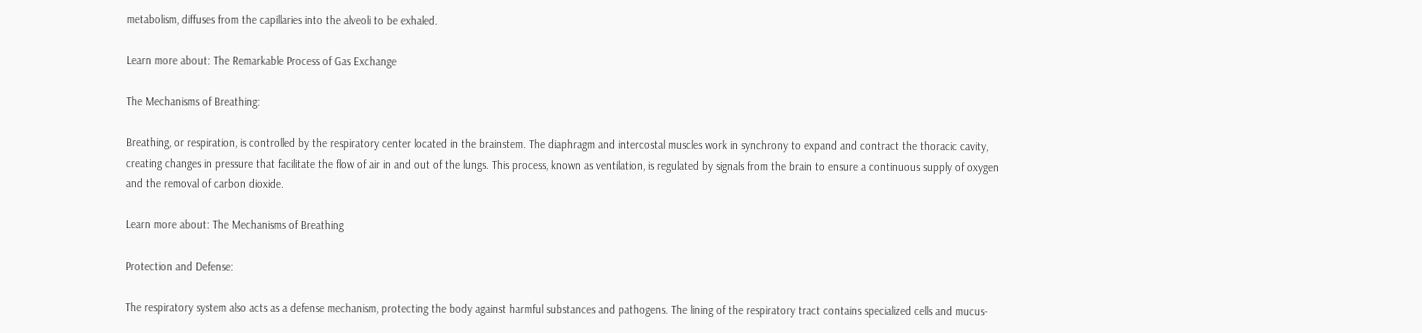metabolism, diffuses from the capillaries into the alveoli to be exhaled.

Learn more about: The Remarkable Process of Gas Exchange

The Mechanisms of Breathing:

Breathing, or respiration, is controlled by the respiratory center located in the brainstem. The diaphragm and intercostal muscles work in synchrony to expand and contract the thoracic cavity, creating changes in pressure that facilitate the flow of air in and out of the lungs. This process, known as ventilation, is regulated by signals from the brain to ensure a continuous supply of oxygen and the removal of carbon dioxide.

Learn more about: The Mechanisms of Breathing

Protection and Defense:

The respiratory system also acts as a defense mechanism, protecting the body against harmful substances and pathogens. The lining of the respiratory tract contains specialized cells and mucus-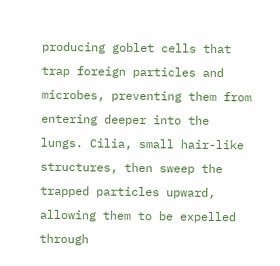producing goblet cells that trap foreign particles and microbes, preventing them from entering deeper into the lungs. Cilia, small hair-like structures, then sweep the trapped particles upward, allowing them to be expelled through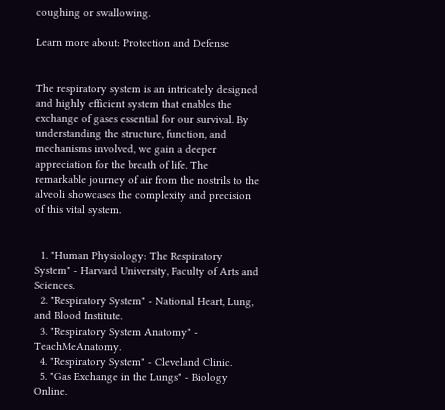coughing or swallowing.

Learn more about: Protection and Defense


The respiratory system is an intricately designed and highly efficient system that enables the exchange of gases essential for our survival. By understanding the structure, function, and mechanisms involved, we gain a deeper appreciation for the breath of life. The remarkable journey of air from the nostrils to the alveoli showcases the complexity and precision of this vital system.


  1. "Human Physiology: The Respiratory System" - Harvard University, Faculty of Arts and Sciences.
  2. "Respiratory System" - National Heart, Lung, and Blood Institute.
  3. "Respiratory System Anatomy" - TeachMeAnatomy.
  4. "Respiratory System" - Cleveland Clinic.
  5. "Gas Exchange in the Lungs" - Biology Online.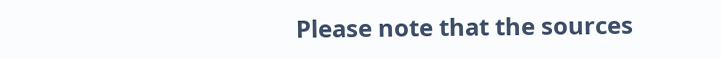Please note that the sources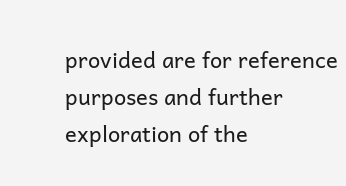provided are for reference purposes and further exploration of the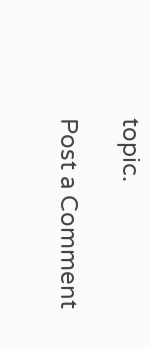topic.

Post a Comment